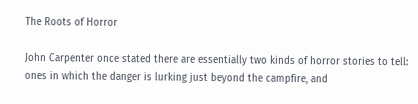The Roots of Horror

John Carpenter once stated there are essentially two kinds of horror stories to tell: ones in which the danger is lurking just beyond the campfire, and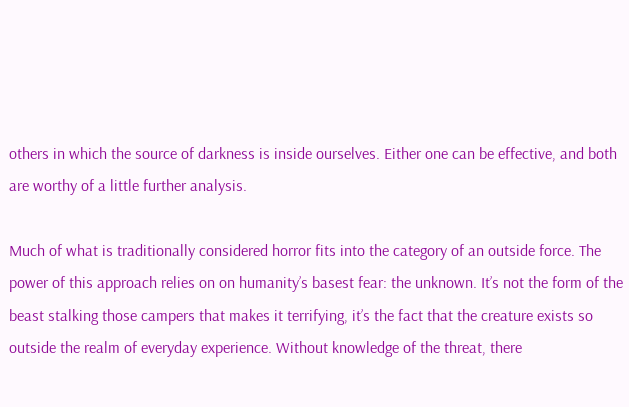others in which the source of darkness is inside ourselves. Either one can be effective, and both are worthy of a little further analysis.

Much of what is traditionally considered horror fits into the category of an outside force. The power of this approach relies on on humanity’s basest fear: the unknown. It’s not the form of the beast stalking those campers that makes it terrifying, it’s the fact that the creature exists so outside the realm of everyday experience. Without knowledge of the threat, there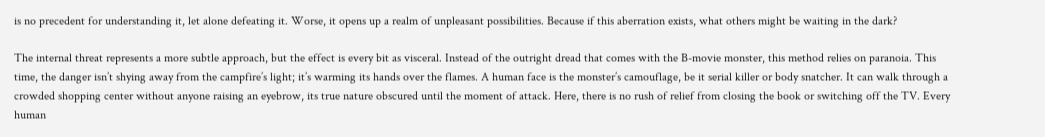is no precedent for understanding it, let alone defeating it. Worse, it opens up a realm of unpleasant possibilities. Because if this aberration exists, what others might be waiting in the dark?

The internal threat represents a more subtle approach, but the effect is every bit as visceral. Instead of the outright dread that comes with the B-movie monster, this method relies on paranoia. This time, the danger isn’t shying away from the campfire’s light; it’s warming its hands over the flames. A human face is the monster’s camouflage, be it serial killer or body snatcher. It can walk through a crowded shopping center without anyone raising an eyebrow, its true nature obscured until the moment of attack. Here, there is no rush of relief from closing the book or switching off the TV. Every human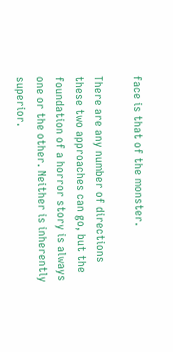face is that of the monster.

There are any number of directions these two approaches can go, but the foundation of a horror story is always one or the other. Neither is inherently superior.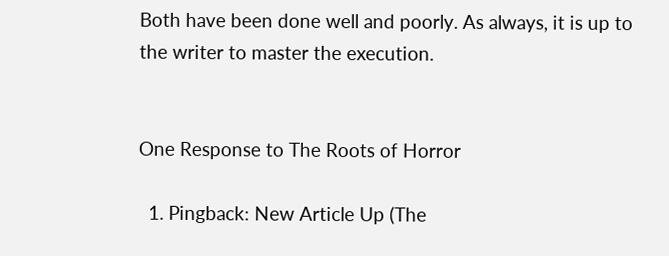Both have been done well and poorly. As always, it is up to the writer to master the execution.


One Response to The Roots of Horror

  1. Pingback: New Article Up (The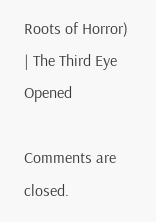Roots of Horror) | The Third Eye Opened

Comments are closed.